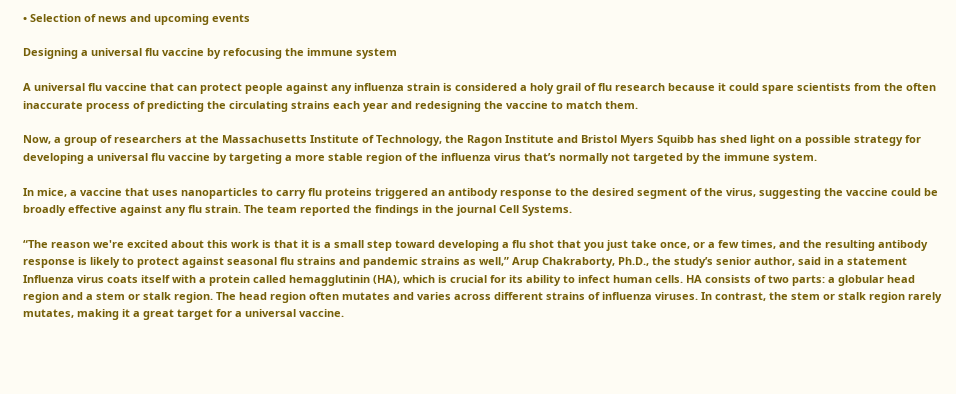• Selection of news and upcoming events

Designing a universal flu vaccine by refocusing the immune system

A universal flu vaccine that can protect people against any influenza strain is considered a holy grail of flu research because it could spare scientists from the often inaccurate process of predicting the circulating strains each year and redesigning the vaccine to match them.

Now, a group of researchers at the Massachusetts Institute of Technology, the Ragon Institute and Bristol Myers Squibb has shed light on a possible strategy for developing a universal flu vaccine by targeting a more stable region of the influenza virus that’s normally not targeted by the immune system.

In mice, a vaccine that uses nanoparticles to carry flu proteins triggered an antibody response to the desired segment of the virus, suggesting the vaccine could be broadly effective against any flu strain. The team reported the findings in the journal Cell Systems.

“The reason we're excited about this work is that it is a small step toward developing a flu shot that you just take once, or a few times, and the resulting antibody response is likely to protect against seasonal flu strains and pandemic strains as well,” Arup Chakraborty, Ph.D., the study’s senior author, said in a statement Influenza virus coats itself with a protein called hemagglutinin (HA), which is crucial for its ability to infect human cells. HA consists of two parts: a globular head region and a stem or stalk region. The head region often mutates and varies across different strains of influenza viruses. In contrast, the stem or stalk region rarely mutates, making it a great target for a universal vaccine.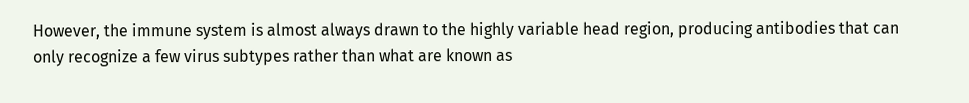However, the immune system is almost always drawn to the highly variable head region, producing antibodies that can only recognize a few virus subtypes rather than what are known as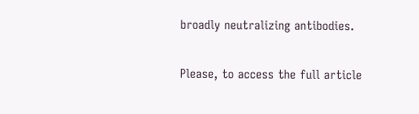broadly neutralizing antibodies.

Please, to access the full article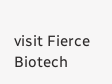visit Fierce Biotech